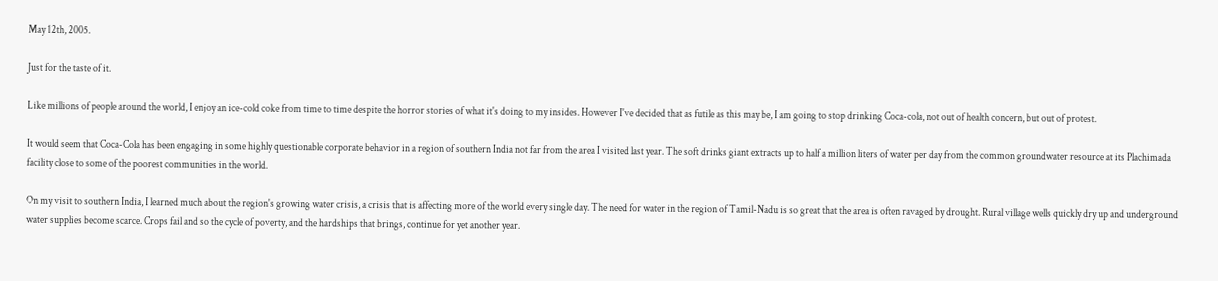May 12th, 2005.

Just for the taste of it.

Like millions of people around the world, I enjoy an ice-cold coke from time to time despite the horror stories of what it's doing to my insides. However I've decided that as futile as this may be, I am going to stop drinking Coca-cola, not out of health concern, but out of protest.

It would seem that Coca-Cola has been engaging in some highly questionable corporate behavior in a region of southern India not far from the area I visited last year. The soft drinks giant extracts up to half a million liters of water per day from the common groundwater resource at its Plachimada facility close to some of the poorest communities in the world.

On my visit to southern India, I learned much about the region's growing water crisis, a crisis that is affecting more of the world every single day. The need for water in the region of Tamil-Nadu is so great that the area is often ravaged by drought. Rural village wells quickly dry up and underground water supplies become scarce. Crops fail and so the cycle of poverty, and the hardships that brings, continue for yet another year.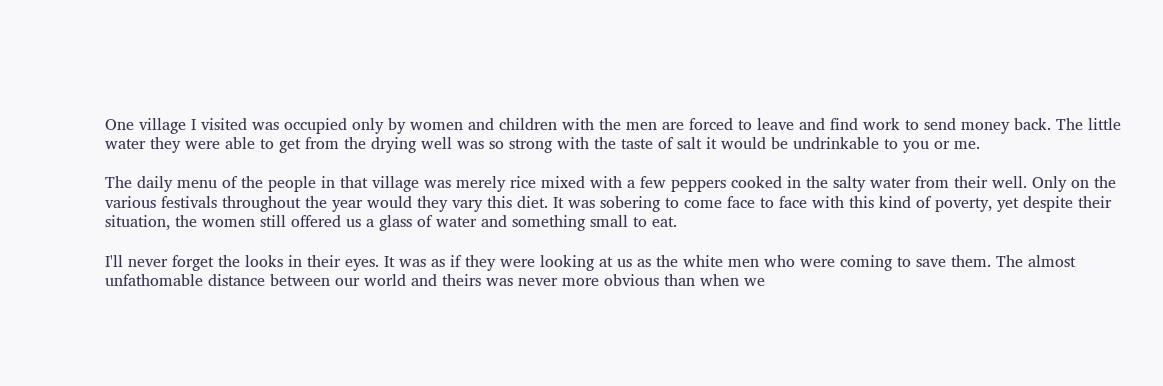One village I visited was occupied only by women and children with the men are forced to leave and find work to send money back. The little water they were able to get from the drying well was so strong with the taste of salt it would be undrinkable to you or me.

The daily menu of the people in that village was merely rice mixed with a few peppers cooked in the salty water from their well. Only on the various festivals throughout the year would they vary this diet. It was sobering to come face to face with this kind of poverty, yet despite their situation, the women still offered us a glass of water and something small to eat.

I'll never forget the looks in their eyes. It was as if they were looking at us as the white men who were coming to save them. The almost unfathomable distance between our world and theirs was never more obvious than when we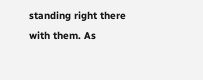standing right there with them. As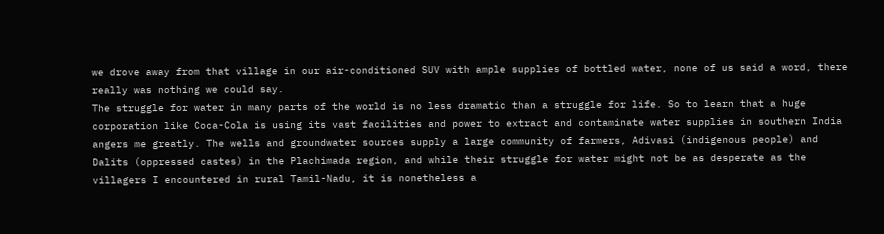we drove away from that village in our air-conditioned SUV with ample supplies of bottled water, none of us said a word, there really was nothing we could say.
The struggle for water in many parts of the world is no less dramatic than a struggle for life. So to learn that a huge corporation like Coca-Cola is using its vast facilities and power to extract and contaminate water supplies in southern India angers me greatly. The wells and groundwater sources supply a large community of farmers, Adivasi (indigenous people) and Dalits (oppressed castes) in the Plachimada region, and while their struggle for water might not be as desperate as the villagers I encountered in rural Tamil-Nadu, it is nonetheless a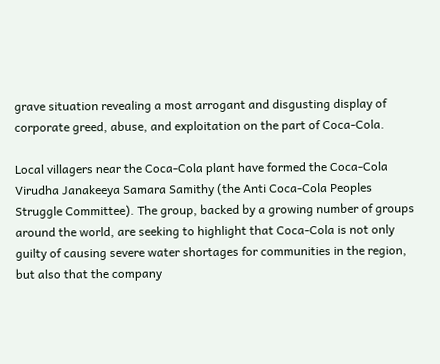grave situation revealing a most arrogant and disgusting display of corporate greed, abuse, and exploitation on the part of Coca-Cola.

Local villagers near the Coca-Cola plant have formed the Coca-Cola Virudha Janakeeya Samara Samithy (the Anti Coca-Cola Peoples Struggle Committee). The group, backed by a growing number of groups around the world, are seeking to highlight that Coca-Cola is not only guilty of causing severe water shortages for communities in the region, but also that the company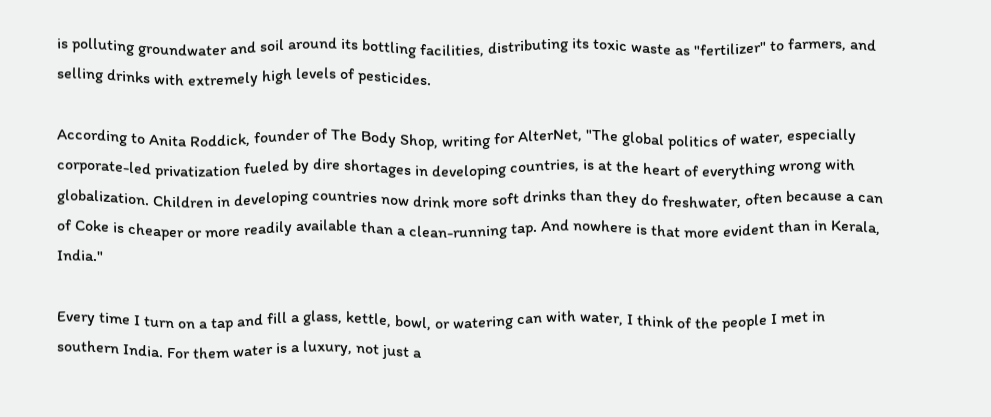is polluting groundwater and soil around its bottling facilities, distributing its toxic waste as "fertilizer" to farmers, and selling drinks with extremely high levels of pesticides.

According to Anita Roddick, founder of The Body Shop, writing for AlterNet, "The global politics of water, especially corporate-led privatization fueled by dire shortages in developing countries, is at the heart of everything wrong with globalization. Children in developing countries now drink more soft drinks than they do freshwater, often because a can of Coke is cheaper or more readily available than a clean-running tap. And nowhere is that more evident than in Kerala, India."

Every time I turn on a tap and fill a glass, kettle, bowl, or watering can with water, I think of the people I met in southern India. For them water is a luxury, not just a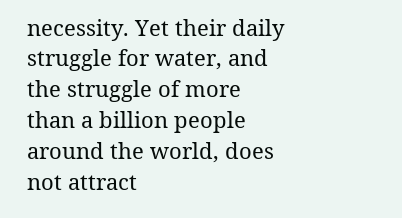necessity. Yet their daily struggle for water, and the struggle of more than a billion people around the world, does not attract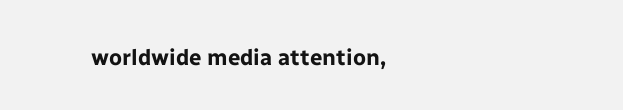worldwide media attention,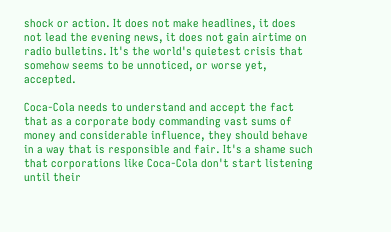shock or action. It does not make headlines, it does not lead the evening news, it does not gain airtime on radio bulletins. It's the world's quietest crisis that somehow seems to be unnoticed, or worse yet, accepted.

Coca-Cola needs to understand and accept the fact that as a corporate body commanding vast sums of money and considerable influence, they should behave in a way that is responsible and fair. It's a shame such that corporations like Coca-Cola don't start listening until their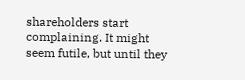shareholders start complaining. It might seem futile, but until they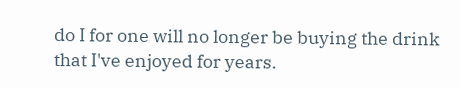do I for one will no longer be buying the drink that I've enjoyed for years.